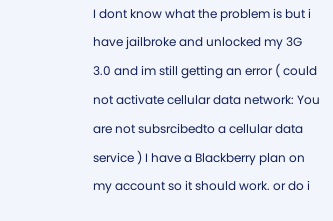I dont know what the problem is but i have jailbroke and unlocked my 3G 3.0 and im still getting an error ( could not activate cellular data network: You are not subsrcibedto a cellular data service ) I have a Blackberry plan on my account so it should work. or do i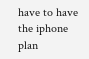have to have the iphone plan